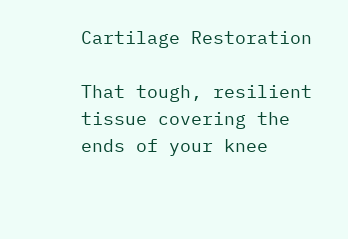Cartilage Restoration

That tough, resilient tissue covering the ends of your knee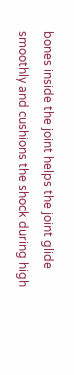bones inside the joint helps the joint glide smoothly and cushions the shock during high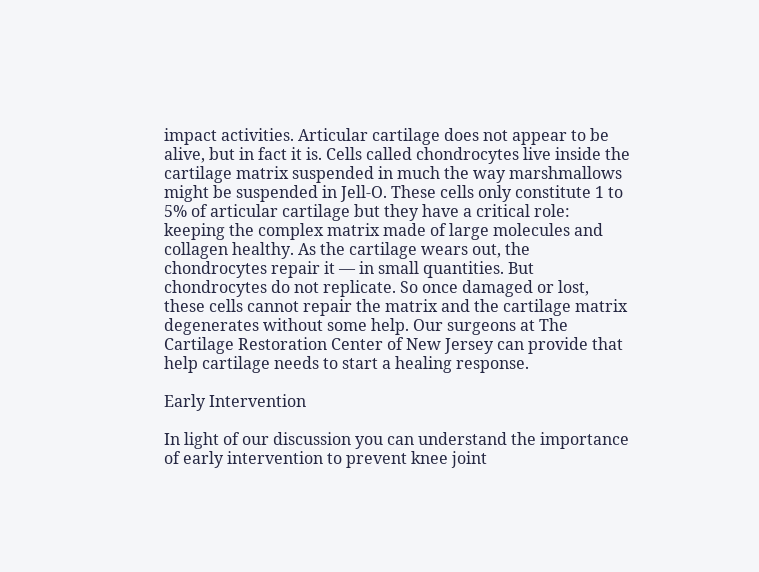impact activities. Articular cartilage does not appear to be alive, but in fact it is. Cells called chondrocytes live inside the cartilage matrix suspended in much the way marshmallows might be suspended in Jell-O. These cells only constitute 1 to 5% of articular cartilage but they have a critical role: keeping the complex matrix made of large molecules and collagen healthy. As the cartilage wears out, the chondrocytes repair it — in small quantities. But chondrocytes do not replicate. So once damaged or lost, these cells cannot repair the matrix and the cartilage matrix degenerates without some help. Our surgeons at The Cartilage Restoration Center of New Jersey can provide that help cartilage needs to start a healing response.

Early Intervention

In light of our discussion you can understand the importance of early intervention to prevent knee joint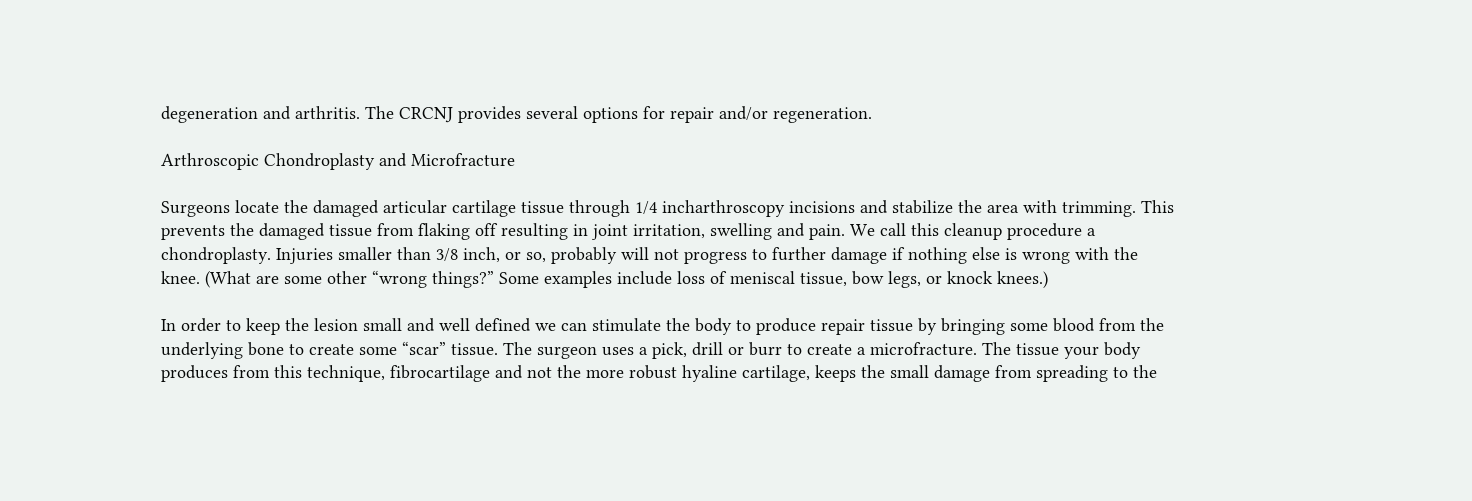degeneration and arthritis. The CRCNJ provides several options for repair and/or regeneration.

Arthroscopic Chondroplasty and Microfracture

Surgeons locate the damaged articular cartilage tissue through 1/4 incharthroscopy incisions and stabilize the area with trimming. This prevents the damaged tissue from flaking off resulting in joint irritation, swelling and pain. We call this cleanup procedure a chondroplasty. Injuries smaller than 3/8 inch, or so, probably will not progress to further damage if nothing else is wrong with the knee. (What are some other “wrong things?” Some examples include loss of meniscal tissue, bow legs, or knock knees.)

In order to keep the lesion small and well defined we can stimulate the body to produce repair tissue by bringing some blood from the underlying bone to create some “scar” tissue. The surgeon uses a pick, drill or burr to create a microfracture. The tissue your body produces from this technique, fibrocartilage and not the more robust hyaline cartilage, keeps the small damage from spreading to the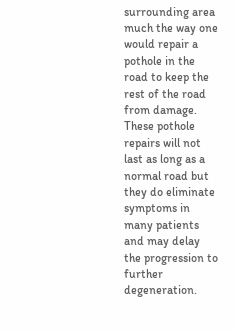surrounding area much the way one would repair a pothole in the road to keep the rest of the road from damage. These pothole repairs will not last as long as a normal road but they do eliminate symptoms in many patients and may delay the progression to further degeneration.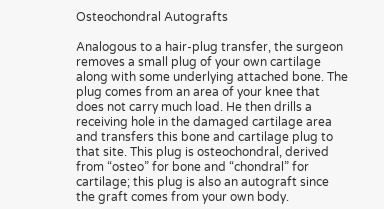Osteochondral Autografts

Analogous to a hair-plug transfer, the surgeon removes a small plug of your own cartilage along with some underlying attached bone. The plug comes from an area of your knee that does not carry much load. He then drills a receiving hole in the damaged cartilage area and transfers this bone and cartilage plug to that site. This plug is osteochondral, derived from “osteo” for bone and “chondral” for cartilage; this plug is also an autograft since the graft comes from your own body.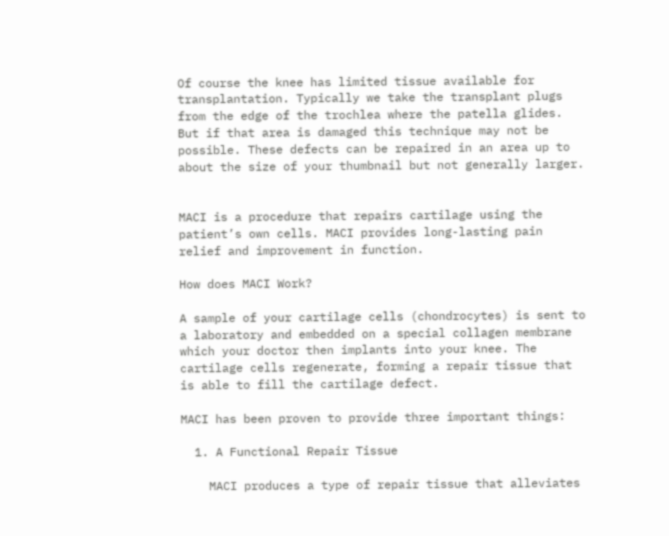Of course the knee has limited tissue available for transplantation. Typically we take the transplant plugs from the edge of the trochlea where the patella glides. But if that area is damaged this technique may not be possible. These defects can be repaired in an area up to about the size of your thumbnail but not generally larger.


MACI is a procedure that repairs cartilage using the patient’s own cells. MACI provides long-lasting pain relief and improvement in function.

How does MACI Work?

A sample of your cartilage cells (chondrocytes) is sent to a laboratory and embedded on a special collagen membrane which your doctor then implants into your knee. The cartilage cells regenerate, forming a repair tissue that is able to fill the cartilage defect.

MACI has been proven to provide three important things:

  1. A Functional Repair Tissue

    MACI produces a type of repair tissue that alleviates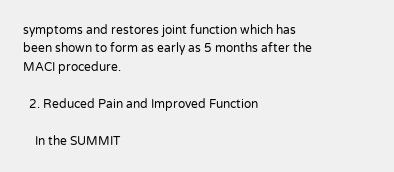symptoms and restores joint function which has been shown to form as early as 5 months after the MACI procedure.

  2. Reduced Pain and Improved Function

    In the SUMMIT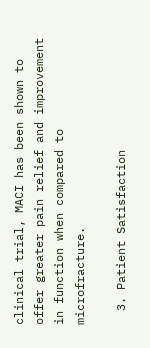clinical trial, MACI has been shown to offer greater pain relief and improvement in function when compared to microfracture.

  3. Patient Satisfaction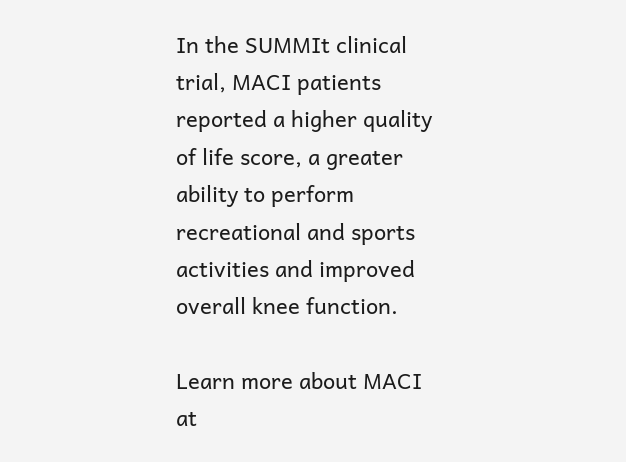In the SUMMIt clinical trial, MACI patients reported a higher quality of life score, a greater ability to perform recreational and sports activities and improved overall knee function.

Learn more about MACI at